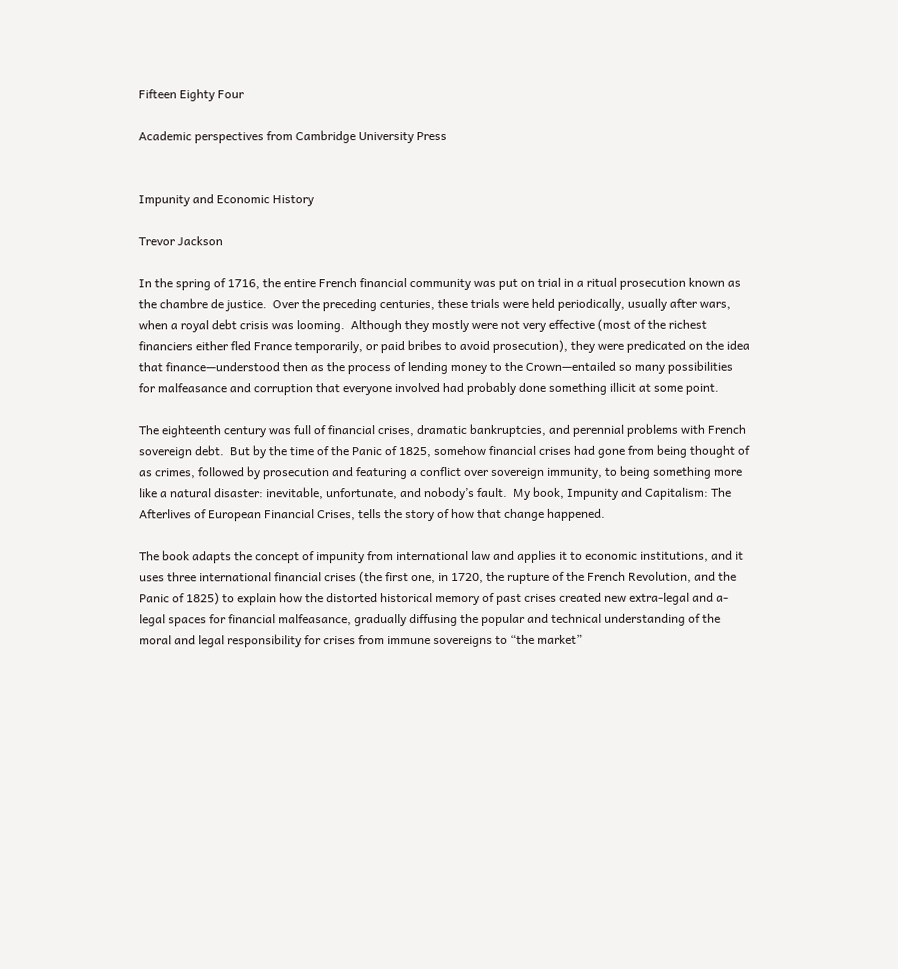Fifteen Eighty Four

Academic perspectives from Cambridge University Press


Impunity and Economic History

Trevor Jackson

In the spring of 1716, the entire French financial community was put on trial in a ritual prosecution known as the chambre de justice.  Over the preceding centuries, these trials were held periodically, usually after wars, when a royal debt crisis was looming.  Although they mostly were not very effective (most of the richest financiers either fled France temporarily, or paid bribes to avoid prosecution), they were predicated on the idea that finance—understood then as the process of lending money to the Crown—entailed so many possibilities for malfeasance and corruption that everyone involved had probably done something illicit at some point.

The eighteenth century was full of financial crises, dramatic bankruptcies, and perennial problems with French sovereign debt.  But by the time of the Panic of 1825, somehow financial crises had gone from being thought of as crimes, followed by prosecution and featuring a conflict over sovereign immunity, to being something more like a natural disaster: inevitable, unfortunate, and nobody’s fault.  My book, Impunity and Capitalism: The Afterlives of European Financial Crises, tells the story of how that change happened.

The book adapts the concept of impunity from international law and applies it to economic institutions, and it uses three international financial crises (the first one, in 1720, the rupture of the French Revolution, and the Panic of 1825) to explain how the distorted historical memory of past crises created new extra-legal and a-legal spaces for financial malfeasance, gradually diffusing the popular and technical understanding of the moral and legal responsibility for crises from immune sovereigns to “the market”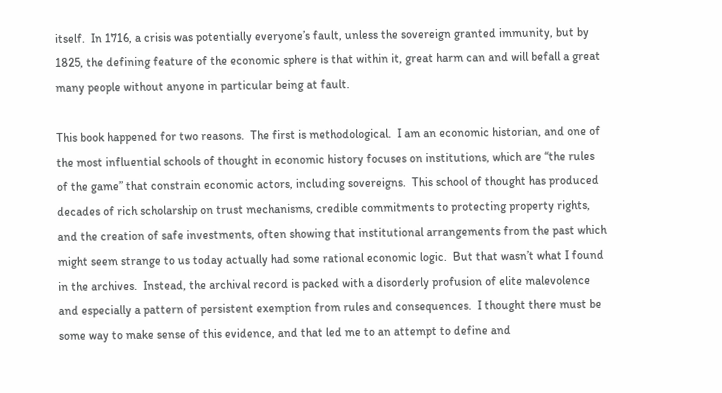itself.  In 1716, a crisis was potentially everyone’s fault, unless the sovereign granted immunity, but by 1825, the defining feature of the economic sphere is that within it, great harm can and will befall a great many people without anyone in particular being at fault.

This book happened for two reasons.  The first is methodological.  I am an economic historian, and one of the most influential schools of thought in economic history focuses on institutions, which are “the rules of the game” that constrain economic actors, including sovereigns.  This school of thought has produced decades of rich scholarship on trust mechanisms, credible commitments to protecting property rights, and the creation of safe investments, often showing that institutional arrangements from the past which might seem strange to us today actually had some rational economic logic.  But that wasn’t what I found in the archives.  Instead, the archival record is packed with a disorderly profusion of elite malevolence and especially a pattern of persistent exemption from rules and consequences.  I thought there must be some way to make sense of this evidence, and that led me to an attempt to define and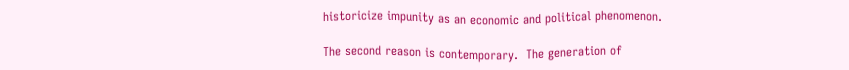historicize impunity as an economic and political phenomenon.

The second reason is contemporary.  The generation of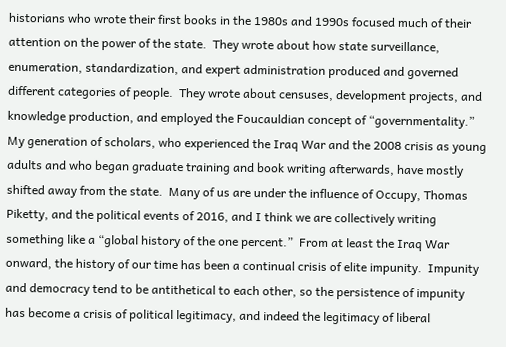historians who wrote their first books in the 1980s and 1990s focused much of their attention on the power of the state.  They wrote about how state surveillance, enumeration, standardization, and expert administration produced and governed different categories of people.  They wrote about censuses, development projects, and knowledge production, and employed the Foucauldian concept of “governmentality.”  My generation of scholars, who experienced the Iraq War and the 2008 crisis as young adults and who began graduate training and book writing afterwards, have mostly shifted away from the state.  Many of us are under the influence of Occupy, Thomas Piketty, and the political events of 2016, and I think we are collectively writing something like a “global history of the one percent.”  From at least the Iraq War onward, the history of our time has been a continual crisis of elite impunity.  Impunity and democracy tend to be antithetical to each other, so the persistence of impunity has become a crisis of political legitimacy, and indeed the legitimacy of liberal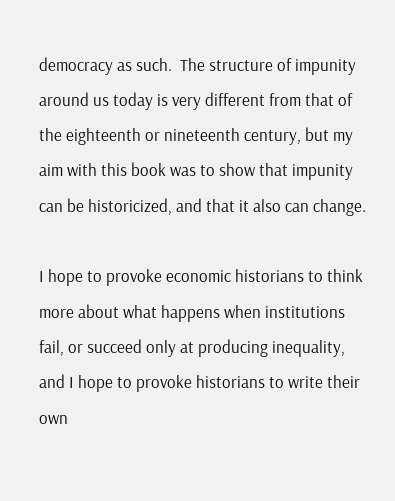democracy as such.  The structure of impunity around us today is very different from that of the eighteenth or nineteenth century, but my aim with this book was to show that impunity can be historicized, and that it also can change.

I hope to provoke economic historians to think more about what happens when institutions fail, or succeed only at producing inequality, and I hope to provoke historians to write their own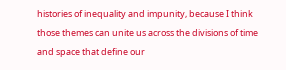histories of inequality and impunity, because I think those themes can unite us across the divisions of time and space that define our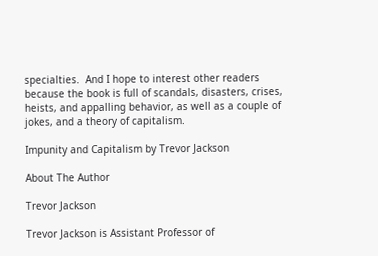specialties.  And I hope to interest other readers because the book is full of scandals, disasters, crises, heists, and appalling behavior, as well as a couple of jokes, and a theory of capitalism.

Impunity and Capitalism by Trevor Jackson

About The Author

Trevor Jackson

Trevor Jackson is Assistant Professor of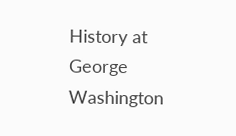History at George Washington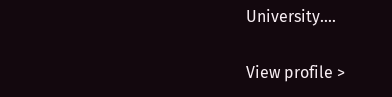University....

View profile >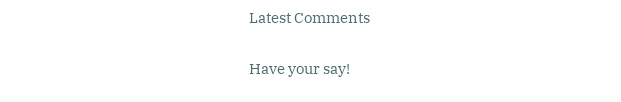Latest Comments

Have your say!